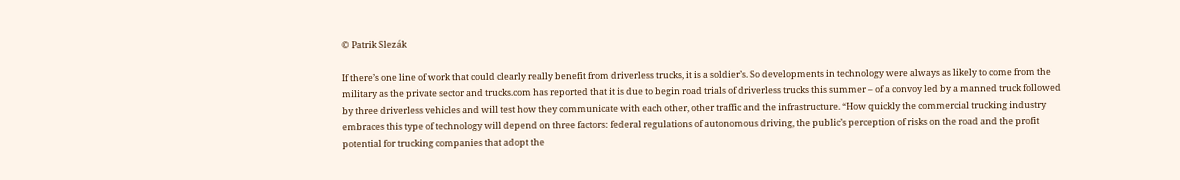© Patrik Slezák

If there’s one line of work that could clearly really benefit from driverless trucks, it is a soldier’s. So developments in technology were always as likely to come from the military as the private sector and trucks.com has reported that it is due to begin road trials of driverless trucks this summer – of a convoy led by a manned truck followed by three driverless vehicles and will test how they communicate with each other, other traffic and the infrastructure. “How quickly the commercial trucking industry embraces this type of technology will depend on three factors: federal regulations of autonomous driving, the public’s perception of risks on the road and the profit potential for trucking companies that adopt the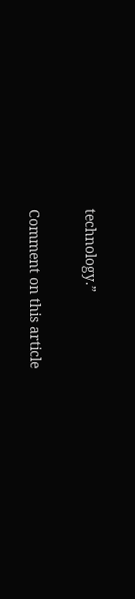technology.”

Comment on this article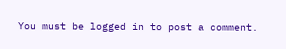You must be logged in to post a comment.